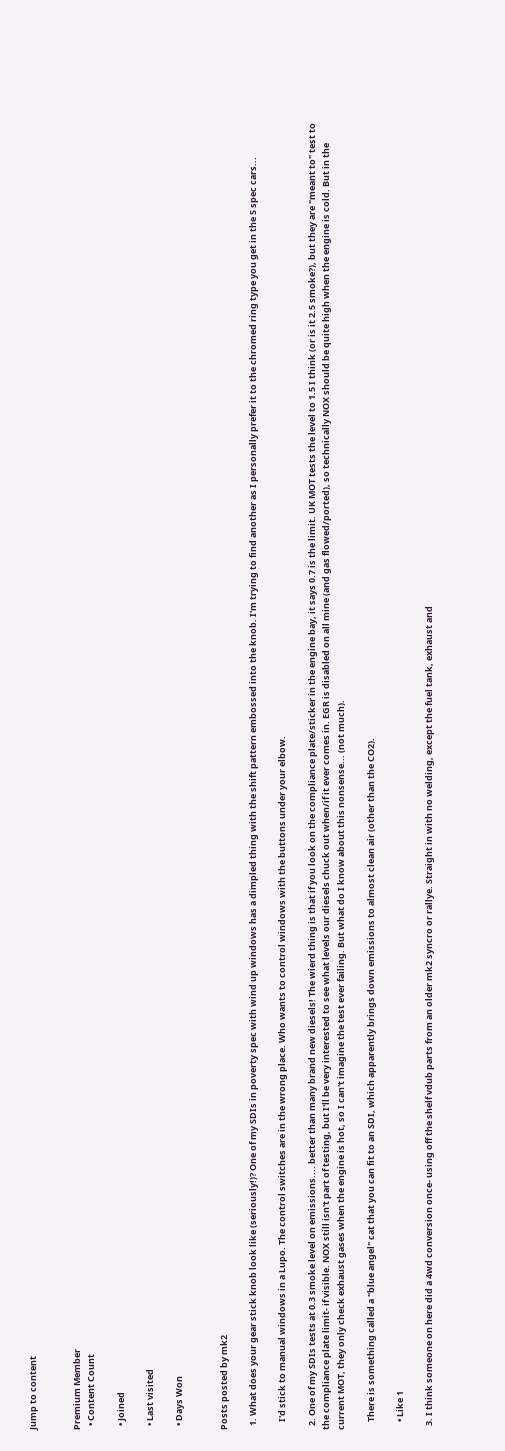Jump to content


Premium Member
  • Content Count

  • Joined

  • Last visited

  • Days Won


Posts posted by mk2

  1. What does your gear stick knob look like (seriously!)? One of my SDIs in poverty spec with wind up windows has a dimpled thing with the shift pattern embossed into the knob. I'm trying to find another as I personally prefer it to the chromed ring type you get in the S spec cars...

    I'd stick to manual windows in a Lupo. The control switches are in the wrong place. Who wants to control windows with the buttons under your elbow.

  2. One of my SDIs tests at 0.3 smoke level on emissions.... better than many brand new diesels! The wierd thing is that if you look on the compliance plate/sticker in the engine bay, it says 0.7 is the limit. UK MOT tests the level to 1.5 I think (or is it 2.5 smoke?), but they are "meant to" test to the compliance plate limit- if visible. NOX still isn't part of testing, but I'll be very interested to see what levels our diesels chuck out when/if it ever comes in. EGR is disabled on all mine (and gas flowed/ported), so technically NOX should be quite high when the engine is cold. But in the current MOT, they only check exhaust gases when the engine is hot, so I can't imagine the test ever failing. But what do I know about this nonsense... (not much).

    There is something called a "blue angel" cat that you can fit to an SDI, which apparently brings down emissions to almost clean air (other than the CO2).

    • Like 1

  3. I think someone on here did a 4wd conversion once- using off the shelf vdub parts from an older mk2 syncro or rallye. Straight in with no welding, except the fuel tank, exhaust and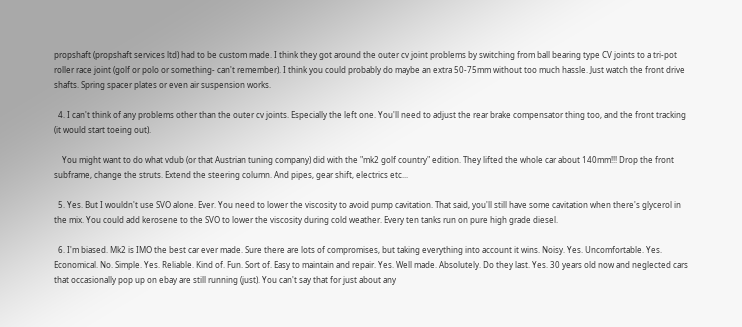propshaft (propshaft services ltd) had to be custom made. I think they got around the outer cv joint problems by switching from ball bearing type CV joints to a tri-pot roller race joint (golf or polo or something- can't remember). I think you could probably do maybe an extra 50-75mm without too much hassle. Just watch the front drive shafts. Spring spacer plates or even air suspension works.

  4. I can't think of any problems other than the outer cv joints. Especially the left one. You'll need to adjust the rear brake compensator thing too, and the front tracking (it would start toeing out).

    You might want to do what vdub (or that Austrian tuning company) did with the "mk2 golf country" edition. They lifted the whole car about 140mm!!! Drop the front subframe, change the struts. Extend the steering column. And pipes, gear shift, electrics etc...

  5. Yes. But I wouldn't use SVO alone. Ever. You need to lower the viscosity to avoid pump cavitation. That said, you'll still have some cavitation when there's glycerol in the mix. You could add kerosene to the SVO to lower the viscosity during cold weather. Every ten tanks run on pure high grade diesel.

  6. I'm biased. Mk2 is IMO the best car ever made. Sure there are lots of compromises, but taking everything into account it wins. Noisy. Yes. Uncomfortable. Yes. Economical. No. Simple. Yes. Reliable. Kind of. Fun. Sort of. Easy to maintain and repair. Yes. Well made. Absolutely. Do they last. Yes. 30 years old now and neglected cars that occasionally pop up on ebay are still running (just). You can't say that for just about any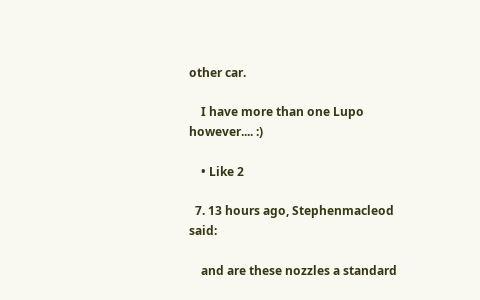other car.

    I have more than one Lupo however.... :)

    • Like 2

  7. 13 hours ago, Stephenmacleod said:

    and are these nozzles a standard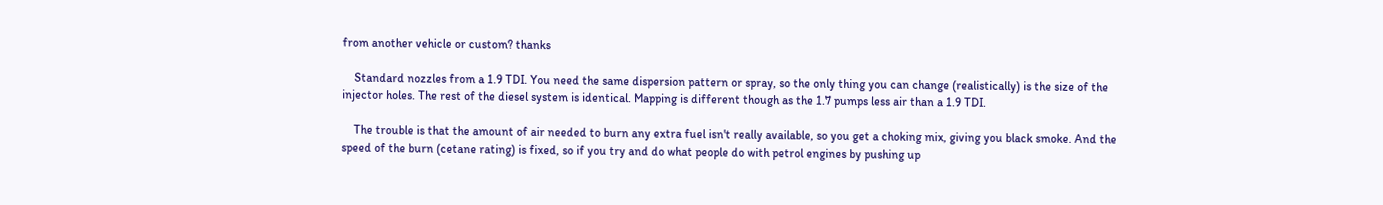from another vehicle or custom? thanks

    Standard nozzles from a 1.9 TDI. You need the same dispersion pattern or spray, so the only thing you can change (realistically) is the size of the injector holes. The rest of the diesel system is identical. Mapping is different though as the 1.7 pumps less air than a 1.9 TDI.

    The trouble is that the amount of air needed to burn any extra fuel isn't really available, so you get a choking mix, giving you black smoke. And the speed of the burn (cetane rating) is fixed, so if you try and do what people do with petrol engines by pushing up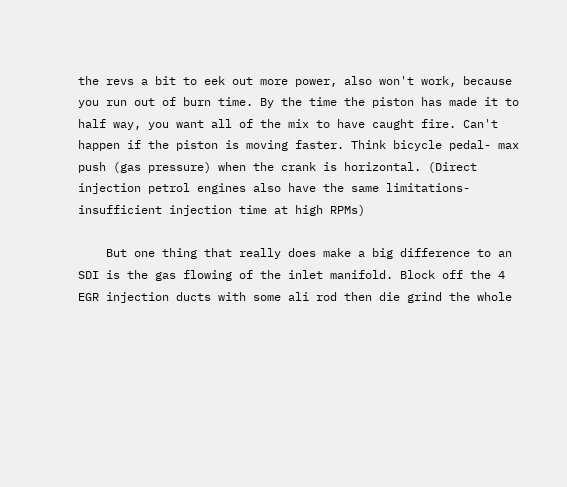the revs a bit to eek out more power, also won't work, because you run out of burn time. By the time the piston has made it to half way, you want all of the mix to have caught fire. Can't happen if the piston is moving faster. Think bicycle pedal- max push (gas pressure) when the crank is horizontal. (Direct injection petrol engines also have the same limitations- insufficient injection time at high RPMs)

    But one thing that really does make a big difference to an SDI is the gas flowing of the inlet manifold. Block off the 4 EGR injection ducts with some ali rod then die grind the whole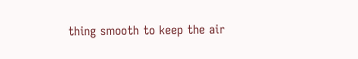thing smooth to keep the air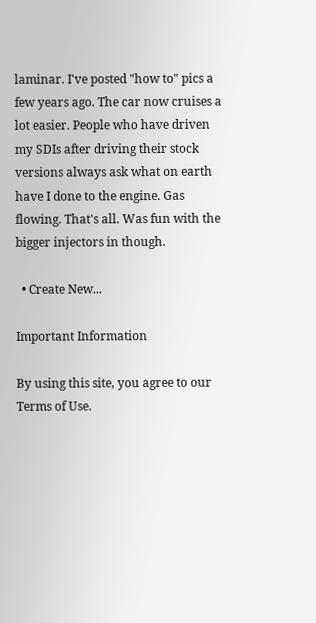laminar. I've posted "how to" pics a few years ago. The car now cruises a lot easier. People who have driven my SDIs after driving their stock versions always ask what on earth have I done to the engine. Gas flowing. That's all. Was fun with the bigger injectors in though.

  • Create New...

Important Information

By using this site, you agree to our Terms of Use.